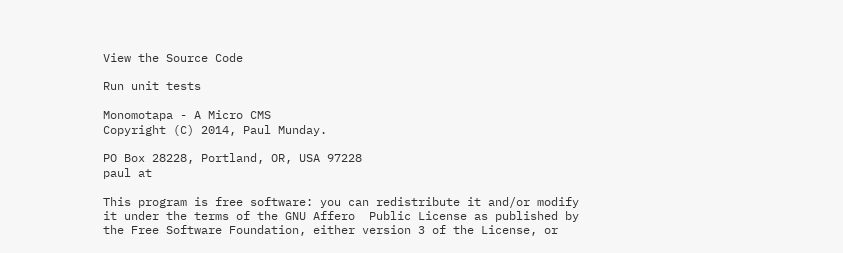View the Source Code

Run unit tests

Monomotapa - A Micro CMS
Copyright (C) 2014, Paul Munday.

PO Box 28228, Portland, OR, USA 97228
paul at

This program is free software: you can redistribute it and/or modify
it under the terms of the GNU Affero  Public License as published by
the Free Software Foundation, either version 3 of the License, or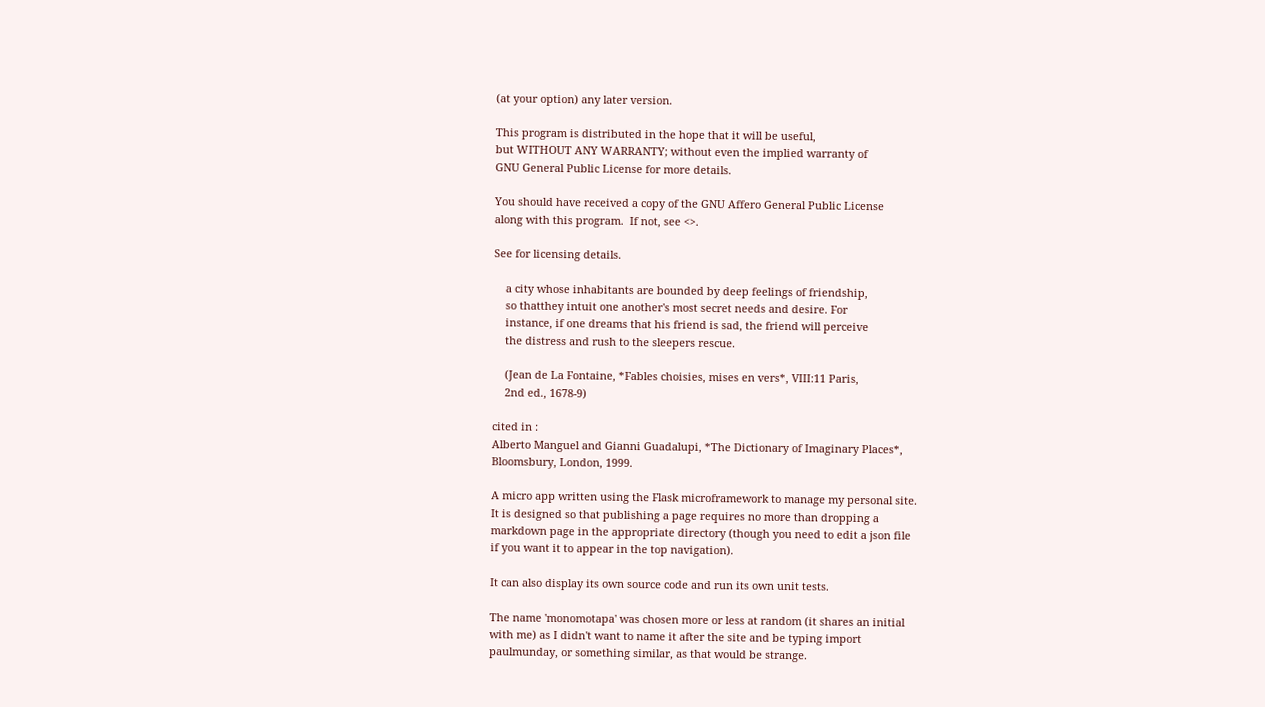(at your option) any later version.

This program is distributed in the hope that it will be useful,
but WITHOUT ANY WARRANTY; without even the implied warranty of
GNU General Public License for more details.

You should have received a copy of the GNU Affero General Public License
along with this program.  If not, see <>.

See for licensing details.

    a city whose inhabitants are bounded by deep feelings of friendship,
    so thatthey intuit one another's most secret needs and desire. For
    instance, if one dreams that his friend is sad, the friend will perceive
    the distress and rush to the sleepers rescue.

    (Jean de La Fontaine, *Fables choisies, mises en vers*, VIII:11 Paris,
    2nd ed., 1678-9)

cited in :
Alberto Manguel and Gianni Guadalupi, *The Dictionary of Imaginary Places*,
Bloomsbury, London, 1999.

A micro app written using the Flask microframework to manage my personal site.
It is designed so that publishing a page requires no more than dropping a
markdown page in the appropriate directory (though you need to edit a json file
if you want it to appear in the top navigation).

It can also display its own source code and run its own unit tests.

The name 'monomotapa' was chosen more or less at random (it shares an initial
with me) as I didn't want to name it after the site and be typing import
paulmunday, or something similar, as that would be strange.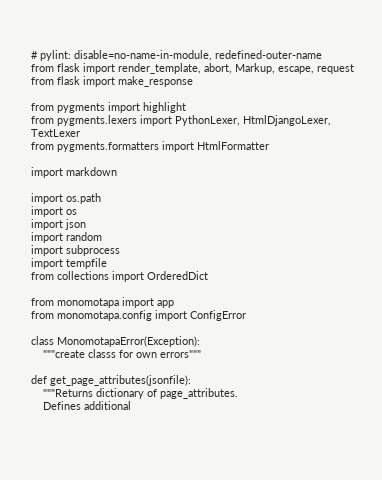# pylint: disable=no-name-in-module, redefined-outer-name
from flask import render_template, abort, Markup, escape, request
from flask import make_response

from pygments import highlight
from pygments.lexers import PythonLexer, HtmlDjangoLexer, TextLexer
from pygments.formatters import HtmlFormatter

import markdown

import os.path
import os
import json
import random
import subprocess
import tempfile
from collections import OrderedDict

from monomotapa import app
from monomotapa.config import ConfigError

class MonomotapaError(Exception):
    """create classs for own errors"""

def get_page_attributes(jsonfile):
    """Returns dictionary of page_attributes.
    Defines additional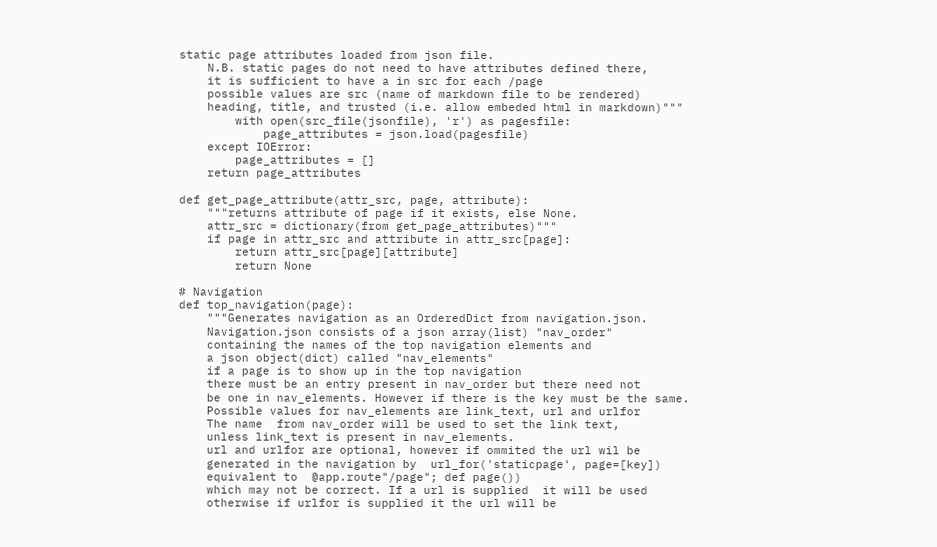static page attributes loaded from json file.
    N.B. static pages do not need to have attributes defined there,
    it is sufficient to have a in src for each /page
    possible values are src (name of markdown file to be rendered)
    heading, title, and trusted (i.e. allow embeded html in markdown)"""
        with open(src_file(jsonfile), 'r') as pagesfile:
            page_attributes = json.load(pagesfile)
    except IOError:
        page_attributes = []
    return page_attributes

def get_page_attribute(attr_src, page, attribute):
    """returns attribute of page if it exists, else None.
    attr_src = dictionary(from get_page_attributes)"""
    if page in attr_src and attribute in attr_src[page]:
        return attr_src[page][attribute]
        return None

# Navigation
def top_navigation(page):
    """Generates navigation as an OrderedDict from navigation.json.
    Navigation.json consists of a json array(list) "nav_order"
    containing the names of the top navigation elements and
    a json object(dict) called "nav_elements"
    if a page is to show up in the top navigation
    there must be an entry present in nav_order but there need not
    be one in nav_elements. However if there is the key must be the same.
    Possible values for nav_elements are link_text, url and urlfor
    The name  from nav_order will be used to set the link text,
    unless link_text is present in nav_elements.
    url and urlfor are optional, however if ommited the url wil be
    generated in the navigation by  url_for('staticpage', page=[key])
    equivalent to  @app.route"/page"; def page())
    which may not be correct. If a url is supplied  it will be used
    otherwise if urlfor is supplied it the url will be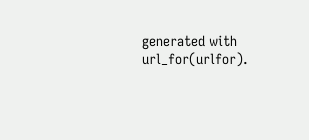generated with url_for(urlfor).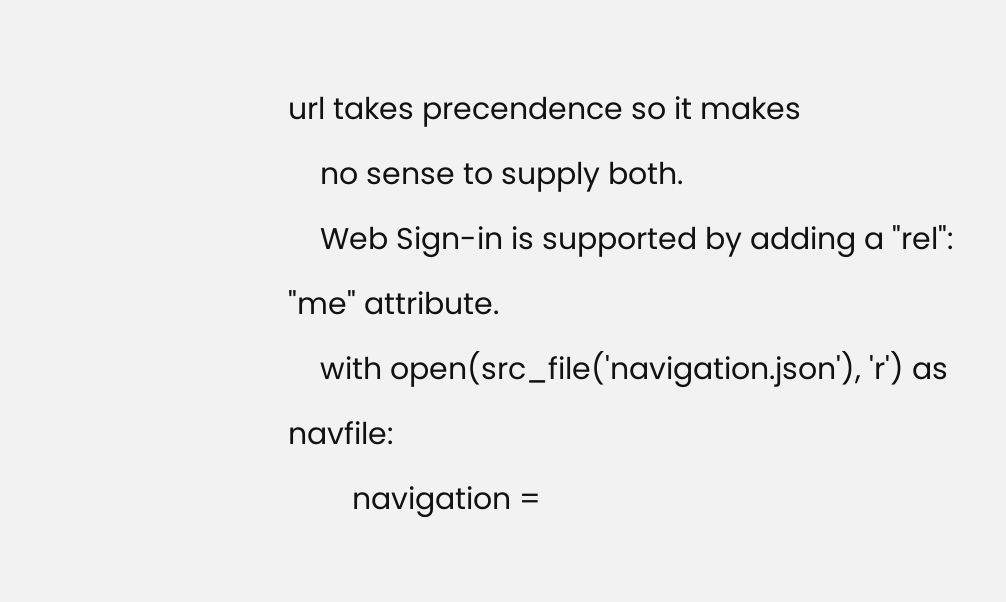url takes precendence so it makes
    no sense to supply both.
    Web Sign-in is supported by adding a "rel": "me" attribute.
    with open(src_file('navigation.json'), 'r') as navfile:
        navigation =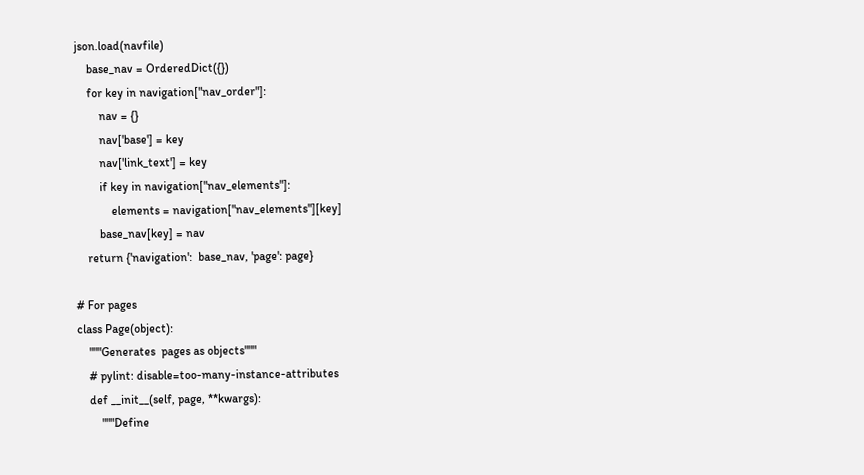json.load(navfile)
    base_nav = OrderedDict({})
    for key in navigation["nav_order"]:
        nav = {}
        nav['base'] = key
        nav['link_text'] = key
        if key in navigation["nav_elements"]:
            elements = navigation["nav_elements"][key]
        base_nav[key] = nav
    return {'navigation':  base_nav, 'page': page}

# For pages
class Page(object):
    """Generates  pages as objects"""
    # pylint: disable=too-many-instance-attributes
    def __init__(self, page, **kwargs):
        """Define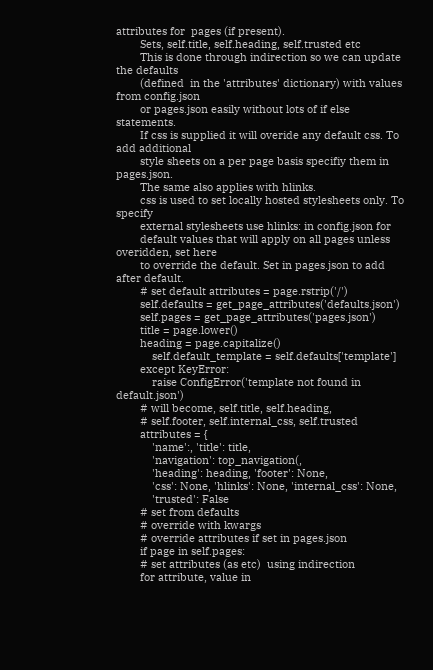attributes for  pages (if present).
        Sets, self.title, self.heading, self.trusted etc
        This is done through indirection so we can update the defaults
        (defined  in the 'attributes' dictionary) with values from config.json
        or pages.json easily without lots of if else statements.
        If css is supplied it will overide any default css. To add additional
        style sheets on a per page basis specifiy them in pages.json.
        The same also applies with hlinks.
        css is used to set locally hosted stylesheets only. To specify
        external stylesheets use hlinks: in config.json for
        default values that will apply on all pages unless overidden, set here
        to override the default. Set in pages.json to add after default.
        # set default attributes = page.rstrip('/')
        self.defaults = get_page_attributes('defaults.json')
        self.pages = get_page_attributes('pages.json')
        title = page.lower()
        heading = page.capitalize()
            self.default_template = self.defaults['template']
        except KeyError:
            raise ConfigError('template not found in default.json')
        # will become, self.title, self.heading,
        # self.footer, self.internal_css, self.trusted
        attributes = {
            'name':, 'title': title,
            'navigation': top_navigation(,
            'heading': heading, 'footer': None,
            'css': None, 'hlinks': None, 'internal_css': None,
            'trusted': False
        # set from defaults
        # override with kwargs
        # override attributes if set in pages.json
        if page in self.pages:
        # set attributes (as etc)  using indirection
        for attribute, value in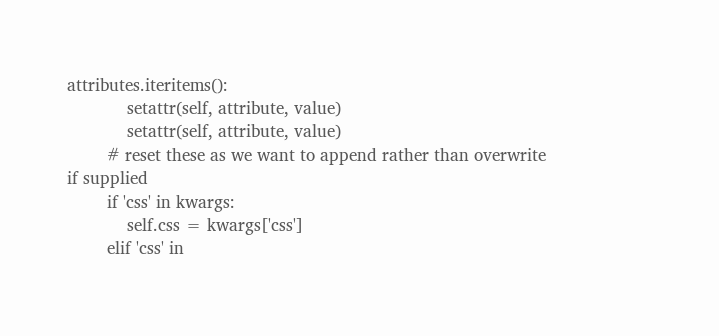attributes.iteritems():
            setattr(self, attribute, value)
            setattr(self, attribute, value)
        # reset these as we want to append rather than overwrite if supplied
        if 'css' in kwargs:
            self.css = kwargs['css']
        elif 'css' in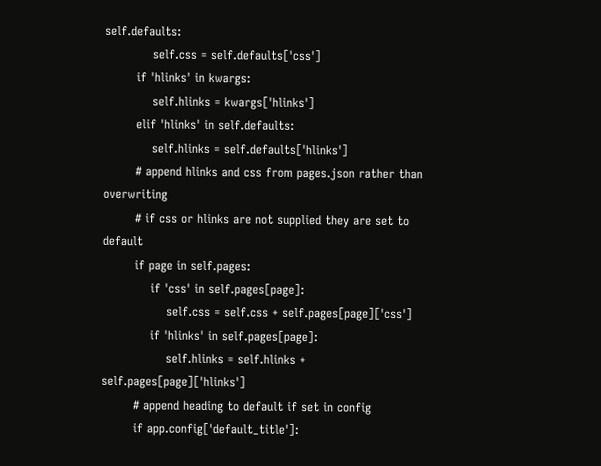self.defaults:
            self.css = self.defaults['css']
        if 'hlinks' in kwargs:
            self.hlinks = kwargs['hlinks']
        elif 'hlinks' in self.defaults:
            self.hlinks = self.defaults['hlinks']
        # append hlinks and css from pages.json rather than overwriting
        # if css or hlinks are not supplied they are set to default
        if page in self.pages:
            if 'css' in self.pages[page]:
                self.css = self.css + self.pages[page]['css']
            if 'hlinks' in self.pages[page]:
                self.hlinks = self.hlinks + self.pages[page]['hlinks']
        # append heading to default if set in config
        if app.config['default_title']: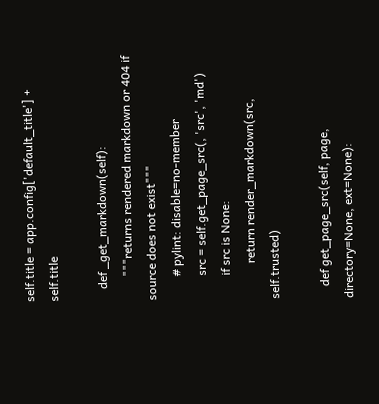self.title = app.config['default_title'] + self.title

    def _get_markdown(self):
        """returns rendered markdown or 404 if source does not exist"""
        # pylint: disable=no-member
        src = self.get_page_src(, 'src', 'md')
        if src is None:
            return render_markdown(src, self.trusted)

    def get_page_src(self, page, directory=None, ext=None):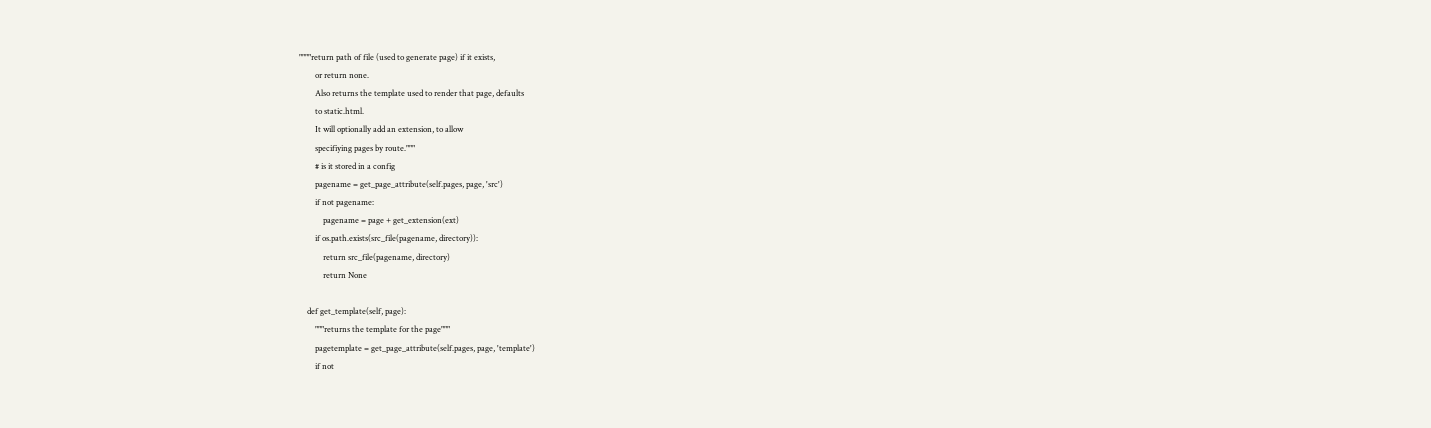""""return path of file (used to generate page) if it exists,
        or return none.
        Also returns the template used to render that page, defaults
        to static.html.
        It will optionally add an extension, to allow
        specifiying pages by route."""
        # is it stored in a config
        pagename = get_page_attribute(self.pages, page, 'src')
        if not pagename:
            pagename = page + get_extension(ext)
        if os.path.exists(src_file(pagename, directory)):
            return src_file(pagename, directory)
            return None

    def get_template(self, page):
        """returns the template for the page"""
        pagetemplate = get_page_attribute(self.pages, page, 'template')
        if not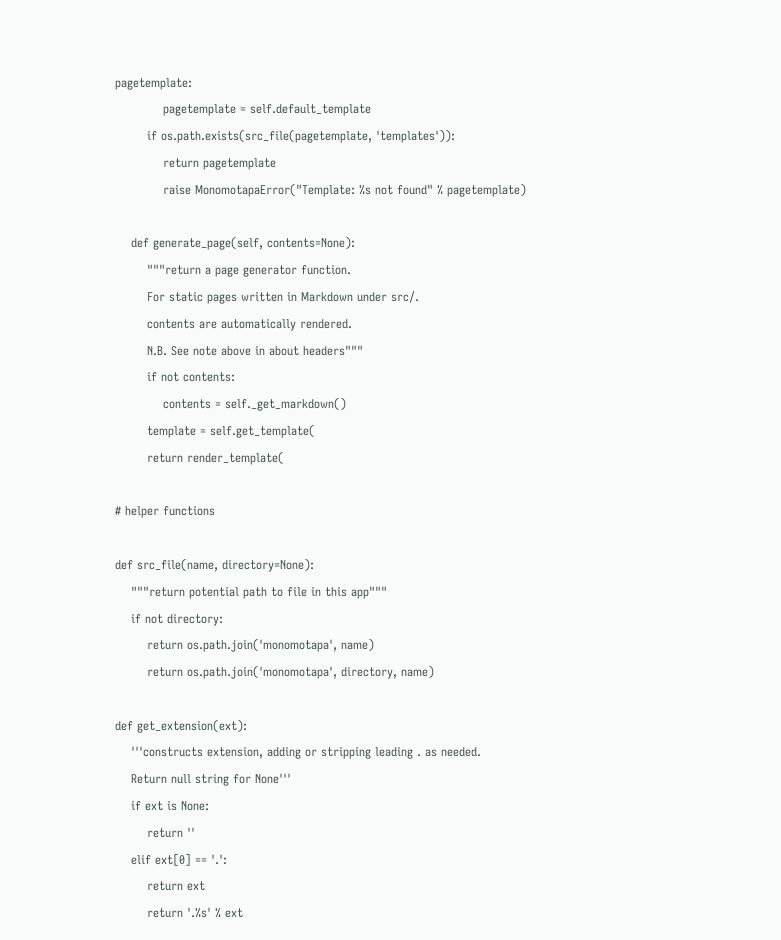pagetemplate:
            pagetemplate = self.default_template
        if os.path.exists(src_file(pagetemplate, 'templates')):
            return pagetemplate
            raise MonomotapaError("Template: %s not found" % pagetemplate)

    def generate_page(self, contents=None):
        """return a page generator function.
        For static pages written in Markdown under src/.
        contents are automatically rendered.
        N.B. See note above in about headers"""
        if not contents:
            contents = self._get_markdown()
        template = self.get_template(
        return render_template(

# helper functions

def src_file(name, directory=None):
    """return potential path to file in this app"""
    if not directory:
        return os.path.join('monomotapa', name)
        return os.path.join('monomotapa', directory, name)

def get_extension(ext):
    '''constructs extension, adding or stripping leading . as needed.
    Return null string for None'''
    if ext is None:
        return ''
    elif ext[0] == '.':
        return ext
        return '.%s' % ext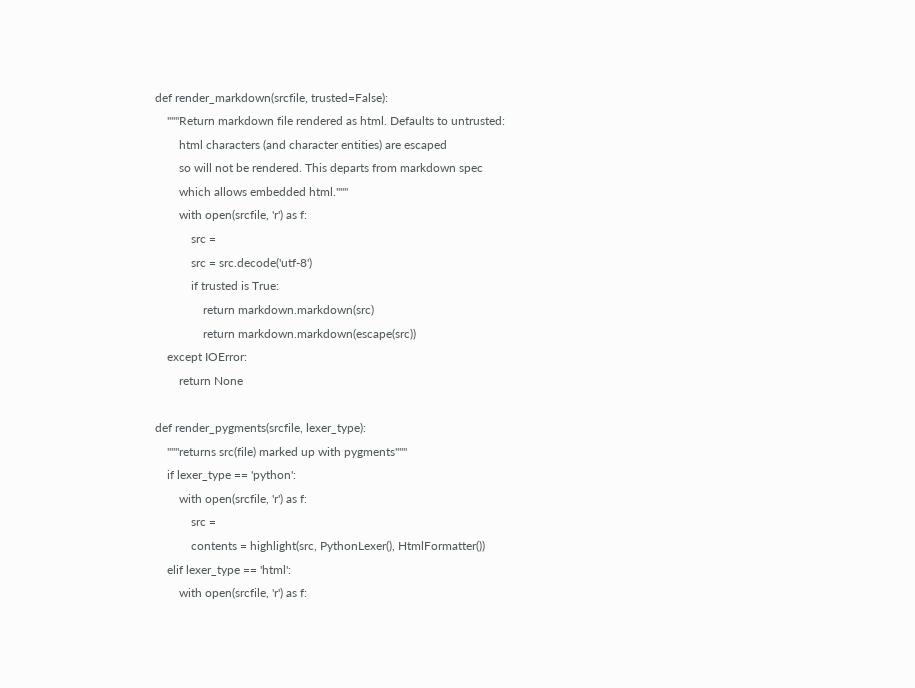def render_markdown(srcfile, trusted=False):
    """Return markdown file rendered as html. Defaults to untrusted:
        html characters (and character entities) are escaped
        so will not be rendered. This departs from markdown spec
        which allows embedded html."""
        with open(srcfile, 'r') as f:
            src =
            src = src.decode('utf-8')
            if trusted is True:
                return markdown.markdown(src)
                return markdown.markdown(escape(src))
    except IOError:
        return None

def render_pygments(srcfile, lexer_type):
    """returns src(file) marked up with pygments"""
    if lexer_type == 'python':
        with open(srcfile, 'r') as f:
            src =
            contents = highlight(src, PythonLexer(), HtmlFormatter())
    elif lexer_type == 'html':
        with open(srcfile, 'r') as f: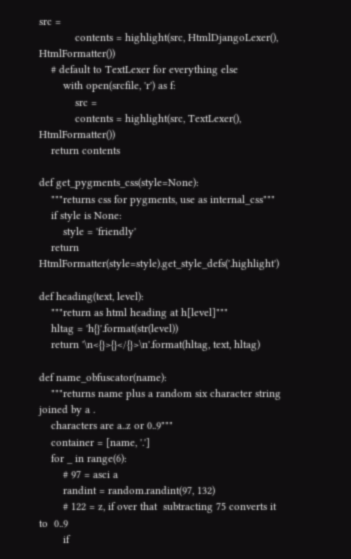src =
            contents = highlight(src, HtmlDjangoLexer(), HtmlFormatter())
    # default to TextLexer for everything else
        with open(srcfile, 'r') as f:
            src =
            contents = highlight(src, TextLexer(), HtmlFormatter())
    return contents

def get_pygments_css(style=None):
    """returns css for pygments, use as internal_css"""
    if style is None:
        style = 'friendly'
    return HtmlFormatter(style=style).get_style_defs('.highlight')

def heading(text, level):
    """return as html heading at h[level]"""
    hltag = 'h{}'.format(str(level))
    return '\n<{}>{}</{}>\n'.format(hltag, text, hltag)

def name_obfuscator(name):
    """returns name plus a random six character string joined by a .
    characters are a..z or 0..9"""
    container = [name, '.']
    for _ in range(6):
        # 97 = asci a
        randint = random.randint(97, 132)
        # 122 = z, if over that  subtracting 75 converts it to  0..9
        if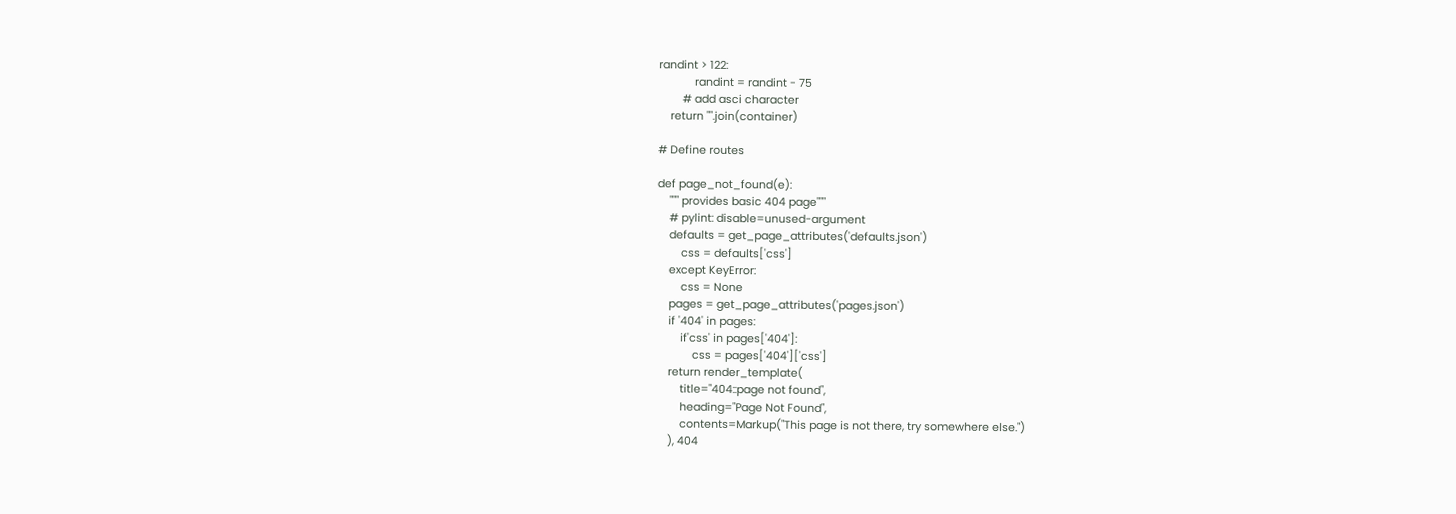randint > 122:
            randint = randint - 75
        # add asci character
    return "".join(container)

# Define routes

def page_not_found(e):
    """ provides basic 404 page"""
    # pylint: disable=unused-argument
    defaults = get_page_attributes('defaults.json')
        css = defaults['css']
    except KeyError:
        css = None
    pages = get_page_attributes('pages.json')
    if '404' in pages:
        if'css' in pages['404']:
            css = pages['404']['css']
    return render_template(
        title="404::page not found",
        heading="Page Not Found",
        contents=Markup("This page is not there, try somewhere else.")
    ), 404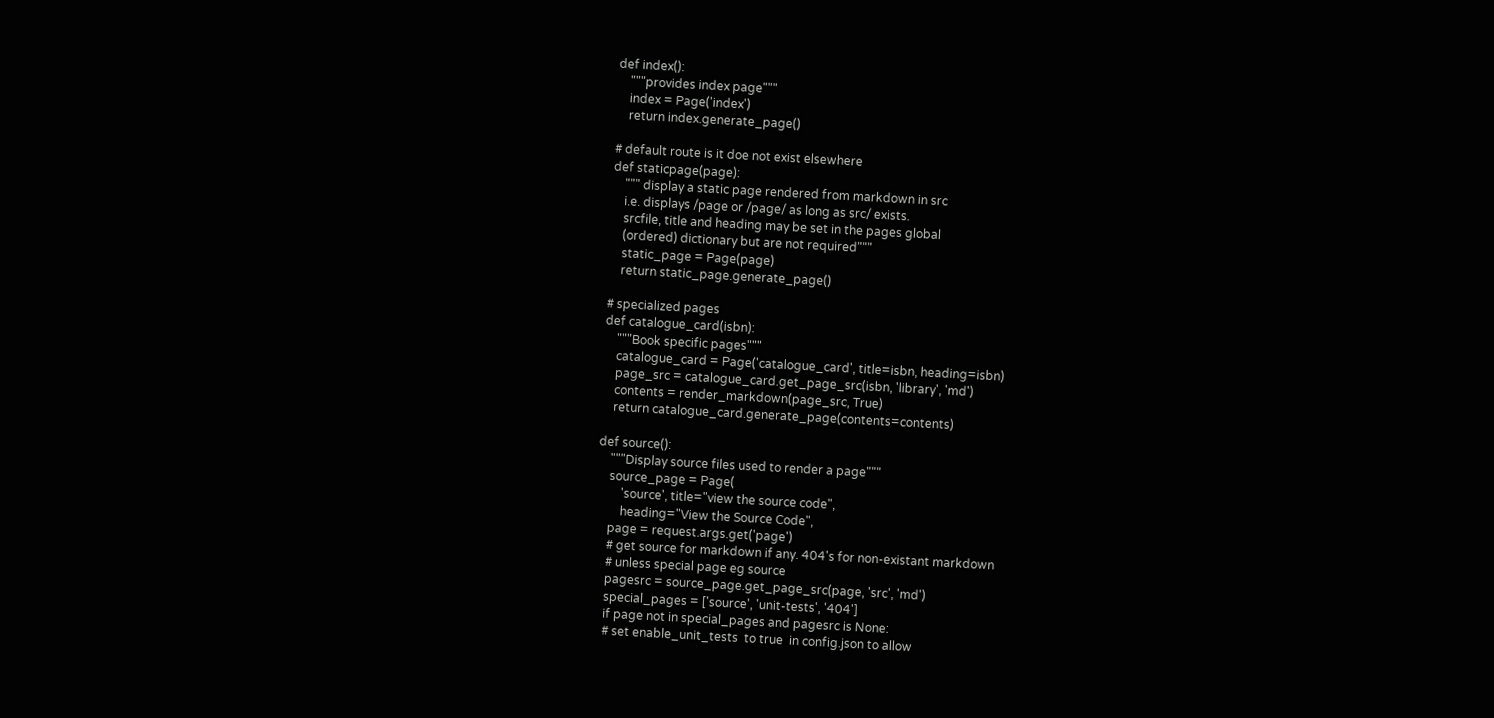def index():
    """provides index page"""
    index = Page('index')
    return index.generate_page()

# default route is it doe not exist elsewhere
def staticpage(page):
    """ display a static page rendered from markdown in src
    i.e. displays /page or /page/ as long as src/ exists.
    srcfile, title and heading may be set in the pages global
    (ordered) dictionary but are not required"""
    static_page = Page(page)
    return static_page.generate_page()

# specialized pages
def catalogue_card(isbn):
    """Book specific pages"""
    catalogue_card = Page('catalogue_card', title=isbn, heading=isbn)
    page_src = catalogue_card.get_page_src(isbn, 'library', 'md')
    contents = render_markdown(page_src, True)
    return catalogue_card.generate_page(contents=contents)

def source():
    """Display source files used to render a page"""
    source_page = Page(
        'source', title="view the source code",
        heading="View the Source Code",
    page = request.args.get('page')
    # get source for markdown if any. 404's for non-existant markdown
    # unless special page eg source
    pagesrc = source_page.get_page_src(page, 'src', 'md')
    special_pages = ['source', 'unit-tests', '404']
    if page not in special_pages and pagesrc is None:
    # set enable_unit_tests  to true  in config.json to allow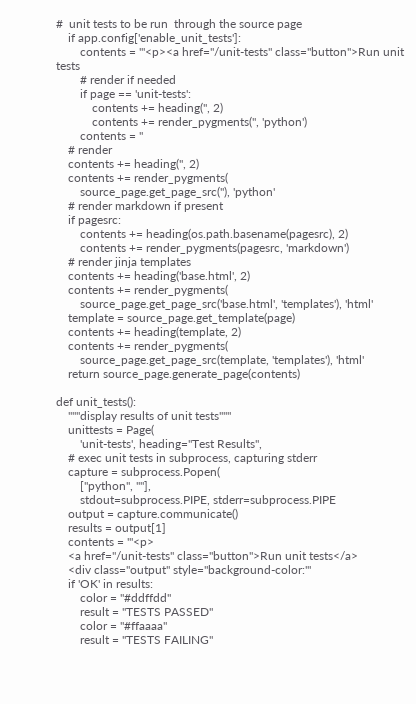#  unit tests to be run  through the source page
    if app.config['enable_unit_tests']:
        contents = '''<p><a href="/unit-tests" class="button">Run unit tests
        # render if needed
        if page == 'unit-tests':
            contents += heading('', 2)
            contents += render_pygments('', 'python')
        contents = ''
    # render
    contents += heading('', 2)
    contents += render_pygments(
        source_page.get_page_src(''), 'python'
    # render markdown if present
    if pagesrc:
        contents += heading(os.path.basename(pagesrc), 2)
        contents += render_pygments(pagesrc, 'markdown')
    # render jinja templates
    contents += heading('base.html', 2)
    contents += render_pygments(
        source_page.get_page_src('base.html', 'templates'), 'html'
    template = source_page.get_template(page)
    contents += heading(template, 2)
    contents += render_pygments(
        source_page.get_page_src(template, 'templates'), 'html'
    return source_page.generate_page(contents)

def unit_tests():
    """display results of unit tests"""
    unittests = Page(
        'unit-tests', heading="Test Results",
    # exec unit tests in subprocess, capturing stderr
    capture = subprocess.Popen(
        ["python", ""],
        stdout=subprocess.PIPE, stderr=subprocess.PIPE
    output = capture.communicate()
    results = output[1]
    contents = '''<p>
    <a href="/unit-tests" class="button">Run unit tests</a>
    <div class="output" style="background-color:'''
    if 'OK' in results:
        color = "#ddffdd"
        result = "TESTS PASSED"
        color = "#ffaaaa"
        result = "TESTS FAILING"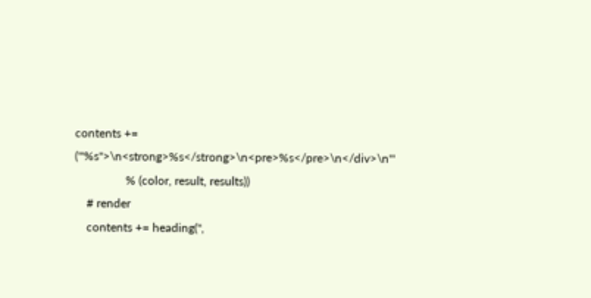contents += ('''%s">\n<strong>%s</strong>\n<pre>%s</pre>\n</div>\n'''
                 % (color, result, results))
    # render
    contents += heading('',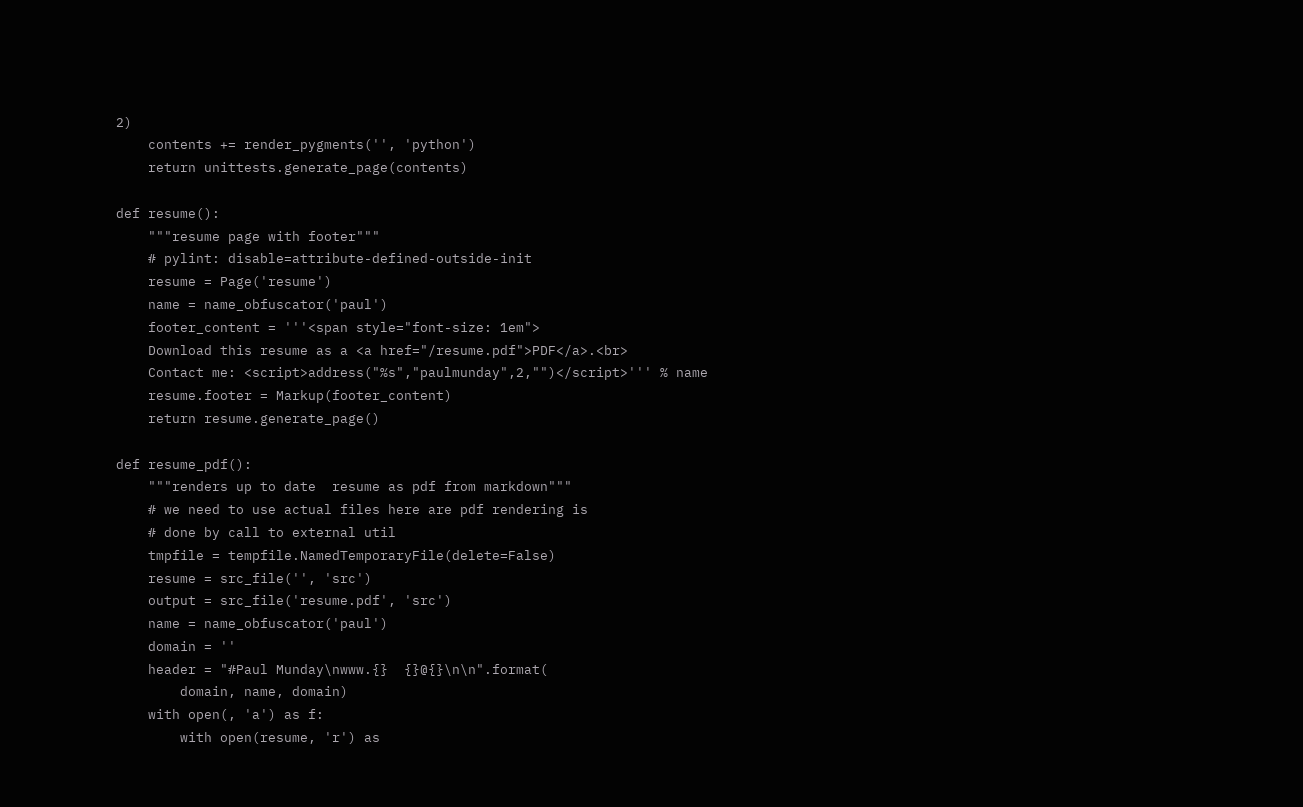2)
    contents += render_pygments('', 'python')
    return unittests.generate_page(contents)

def resume():
    """resume page with footer"""
    # pylint: disable=attribute-defined-outside-init
    resume = Page('resume')
    name = name_obfuscator('paul')
    footer_content = '''<span style="font-size: 1em">
    Download this resume as a <a href="/resume.pdf">PDF</a>.<br>
    Contact me: <script>address("%s","paulmunday",2,"")</script>''' % name
    resume.footer = Markup(footer_content)
    return resume.generate_page()

def resume_pdf():
    """renders up to date  resume as pdf from markdown"""
    # we need to use actual files here are pdf rendering is
    # done by call to external util
    tmpfile = tempfile.NamedTemporaryFile(delete=False)
    resume = src_file('', 'src')
    output = src_file('resume.pdf', 'src')
    name = name_obfuscator('paul')
    domain = ''
    header = "#Paul Munday\nwww.{}  {}@{}\n\n".format(
        domain, name, domain)
    with open(, 'a') as f:
        with open(resume, 'r') as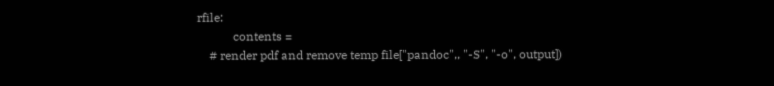rfile:
            contents =
    # render pdf and remove temp file["pandoc",, "-S", "-o", output])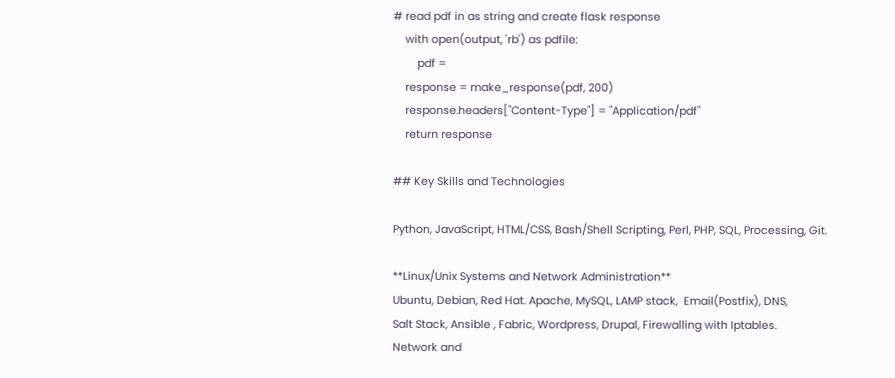# read pdf in as string and create flask response
    with open(output, 'rb') as pdfile:
        pdf =
    response = make_response(pdf, 200)
    response.headers["Content-Type"] = "Application/pdf"
    return response

## Key Skills and Technologies

Python, JavaScript, HTML/CSS, Bash/Shell Scripting, Perl, PHP, SQL, Processing, Git.

**Linux/Unix Systems and Network Administration**
Ubuntu, Debian, Red Hat. Apache, MySQL, LAMP stack,  Email(Postfix), DNS,
Salt Stack, Ansible , Fabric, Wordpress, Drupal, Firewalling with Iptables.
Network and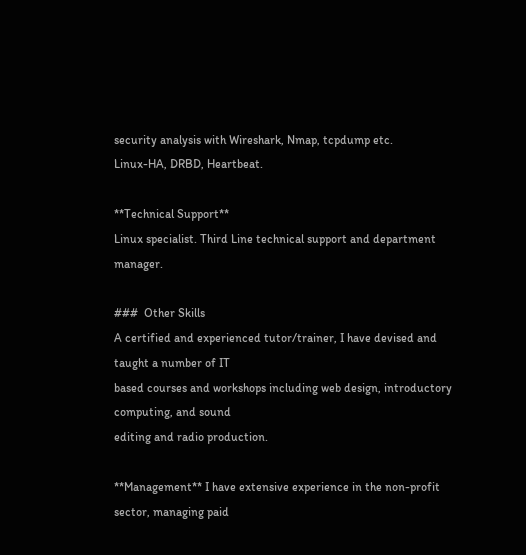security analysis with Wireshark, Nmap, tcpdump etc.
Linux-HA, DRBD, Heartbeat.

**Technical Support**
Linux specialist. Third Line technical support and department manager.

###  Other Skills
A certified and experienced tutor/trainer, I have devised and taught a number of IT
based courses and workshops including web design, introductory computing, and sound
editing and radio production.

**Management** I have extensive experience in the non-profit sector, managing paid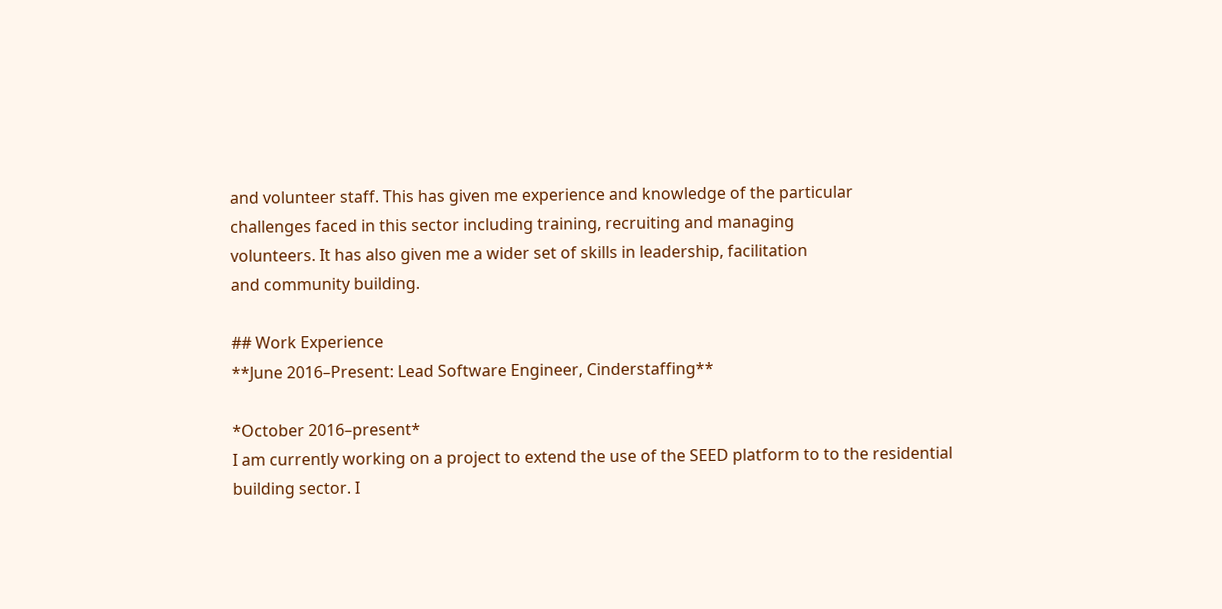and volunteer staff. This has given me experience and knowledge of the particular
challenges faced in this sector including training, recruiting and managing
volunteers. It has also given me a wider set of skills in leadership, facilitation
and community building.

## Work Experience
**June 2016–Present: Lead Software Engineer, Cinderstaffing**

*October 2016–present*
I am currently working on a project to extend the use of the SEED platform to to the residential building sector. I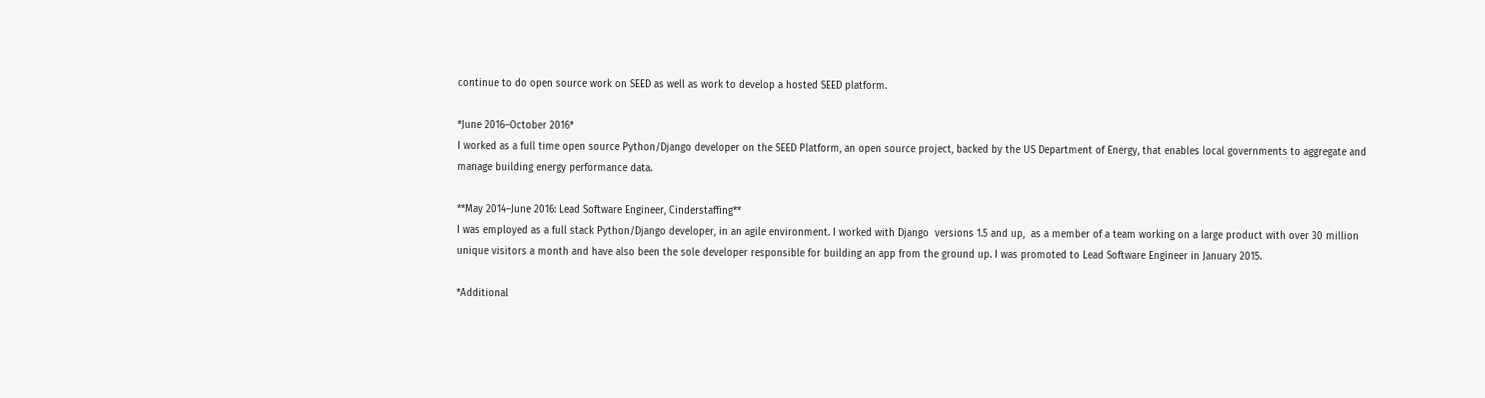continue to do open source work on SEED as well as work to develop a hosted SEED platform.

*June 2016–October 2016*
I worked as a full time open source Python/Django developer on the SEED Platform, an open source project, backed by the US Department of Energy, that enables local governments to aggregate and manage building energy performance data.

**May 2014–June 2016: Lead Software Engineer, Cinderstaffing**
I was employed as a full stack Python/Django developer, in an agile environment. I worked with Django  versions 1.5 and up,  as a member of a team working on a large product with over 30 million unique visitors a month and have also been the sole developer responsible for building an app from the ground up. I was promoted to Lead Software Engineer in January 2015.

*Additional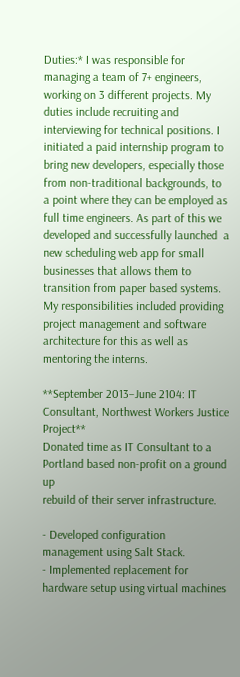Duties:* I was responsible for managing a team of 7+ engineers, working on 3 different projects. My duties include recruiting and interviewing for technical positions. I initiated a paid internship program to bring new developers, especially those from non-traditional backgrounds, to a point where they can be employed as full time engineers. As part of this we developed and successfully launched  a new scheduling web app for small businesses that allows them to transition from paper based systems. My responsibilities included providing project management and software architecture for this as well as mentoring the interns.

**September 2013–June 2104: IT Consultant, Northwest Workers Justice Project**
Donated time as IT Consultant to a Portland based non-profit on a ground up
rebuild of their server infrastructure.

- Developed configuration management using Salt Stack.
- Implemented replacement for hardware setup using virtual machines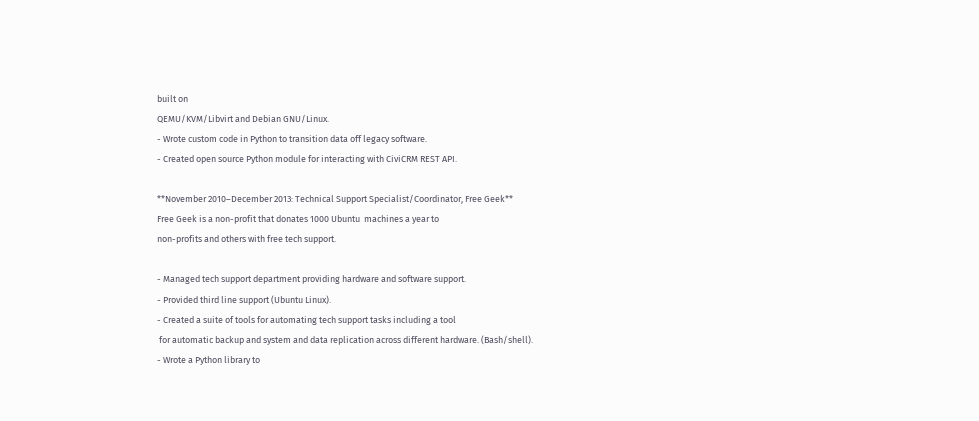built on
QEMU/KVM/Libvirt and Debian GNU/Linux.
- Wrote custom code in Python to transition data off legacy software.
- Created open source Python module for interacting with CiviCRM REST API.

**November 2010–December 2013: Technical Support Specialist/Coordinator, Free Geek**
Free Geek is a non-profit that donates 1000 Ubuntu  machines a year to
non-profits and others with free tech support.

- Managed tech support department providing hardware and software support.
- Provided third line support (Ubuntu Linux).
- Created a suite of tools for automating tech support tasks including a tool
 for automatic backup and system and data replication across different hardware. (Bash/shell).
- Wrote a Python library to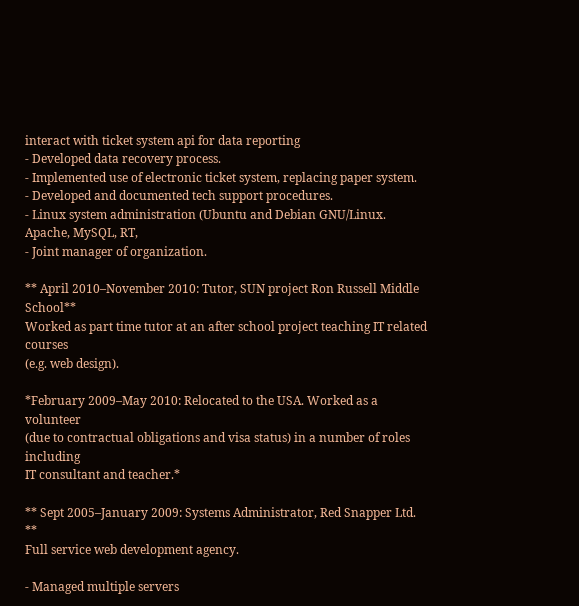interact with ticket system api for data reporting
- Developed data recovery process.
- Implemented use of electronic ticket system, replacing paper system.
- Developed and documented tech support procedures.
- Linux system administration (Ubuntu and Debian GNU/Linux. Apache, MySQL, RT,
- Joint manager of organization.

** April 2010–November 2010: Tutor, SUN project Ron Russell Middle School**
Worked as part time tutor at an after school project teaching IT related courses
(e.g. web design).

*February 2009–May 2010: Relocated to the USA. Worked as a volunteer
(due to contractual obligations and visa status) in a number of roles including
IT consultant and teacher.*

** Sept 2005–January 2009: Systems Administrator, Red Snapper Ltd. **
Full service web development agency.

- Managed multiple servers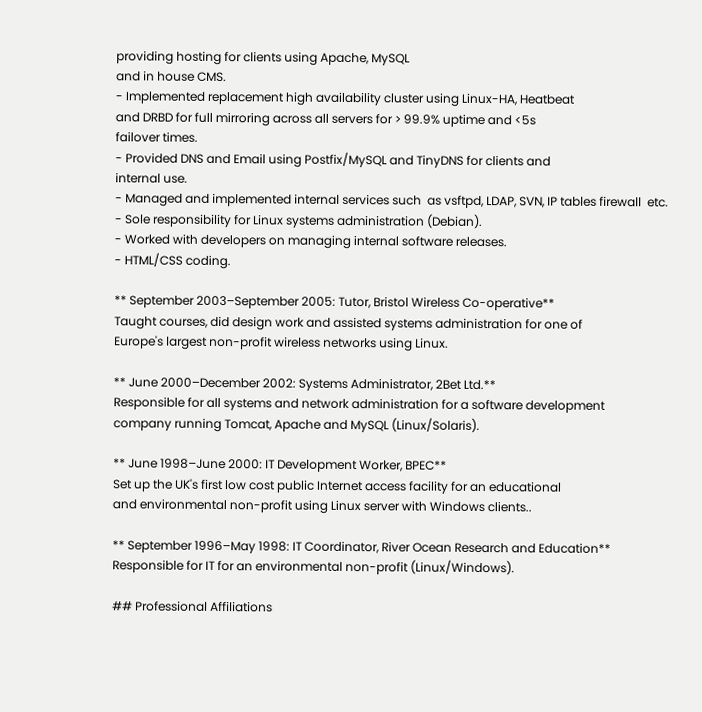providing hosting for clients using Apache, MySQL
and in house CMS.
- Implemented replacement high availability cluster using Linux-HA, Heatbeat
and DRBD for full mirroring across all servers for > 99.9% uptime and <5s
failover times.
- Provided DNS and Email using Postfix/MySQL and TinyDNS for clients and
internal use.
- Managed and implemented internal services such  as vsftpd, LDAP, SVN, IP tables firewall  etc.
- Sole responsibility for Linux systems administration (Debian).
- Worked with developers on managing internal software releases.
- HTML/CSS coding.

** September 2003–September 2005: Tutor, Bristol Wireless Co-operative**
Taught courses, did design work and assisted systems administration for one of
Europe's largest non-profit wireless networks using Linux.

** June 2000–December 2002: Systems Administrator, 2Bet Ltd.**
Responsible for all systems and network administration for a software development
company running Tomcat, Apache and MySQL (Linux/Solaris).

** June 1998–June 2000: IT Development Worker, BPEC**
Set up the UK's first low cost public Internet access facility for an educational
and environmental non-profit using Linux server with Windows clients..

** September 1996–May 1998: IT Coordinator, River Ocean Research and Education**
Responsible for IT for an environmental non-profit (Linux/Windows).

## Professional Affiliations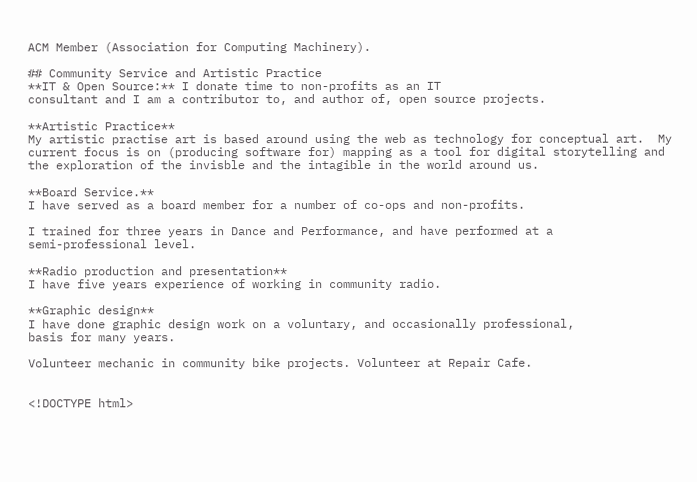ACM Member (Association for Computing Machinery).

## Community Service and Artistic Practice
**IT & Open Source:** I donate time to non-profits as an IT
consultant and I am a contributor to, and author of, open source projects.

**Artistic Practice**
My artistic practise art is based around using the web as technology for conceptual art.  My current focus is on (producing software for) mapping as a tool for digital storytelling and the exploration of the invisble and the intagible in the world around us.

**Board Service.**
I have served as a board member for a number of co-ops and non-profits.

I trained for three years in Dance and Performance, and have performed at a
semi-professional level.

**Radio production and presentation**
I have five years experience of working in community radio.

**Graphic design**
I have done graphic design work on a voluntary, and occasionally professional,
basis for many years.

Volunteer mechanic in community bike projects. Volunteer at Repair Cafe.


<!DOCTYPE html>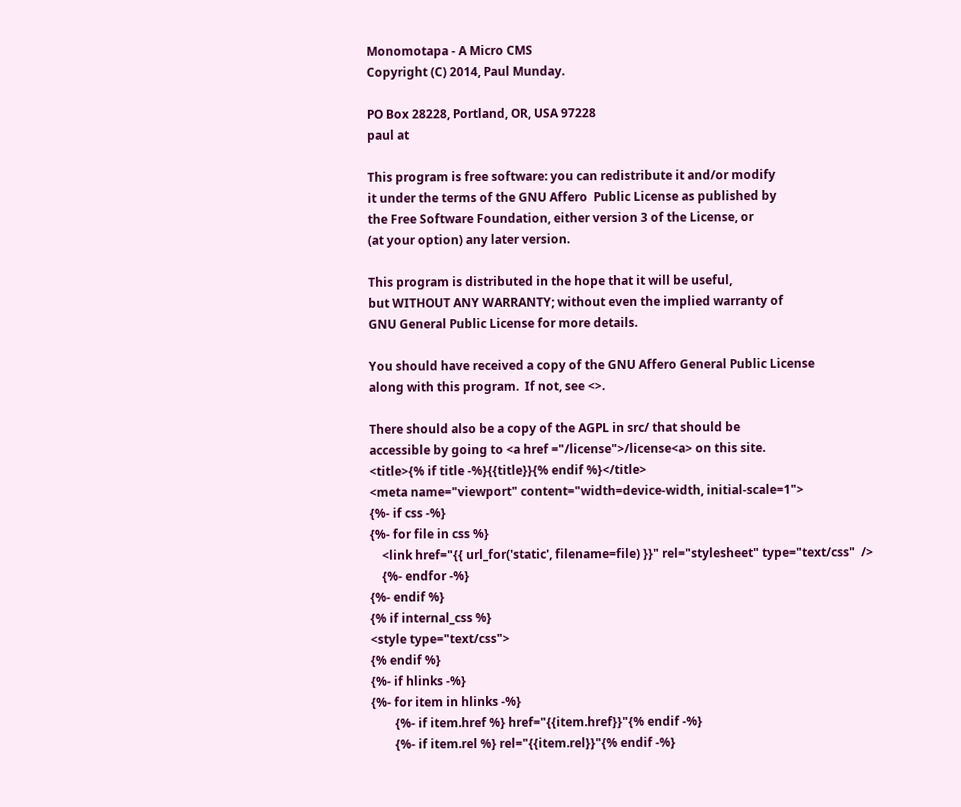Monomotapa - A Micro CMS
Copyright (C) 2014, Paul Munday.

PO Box 28228, Portland, OR, USA 97228
paul at

This program is free software: you can redistribute it and/or modify
it under the terms of the GNU Affero  Public License as published by
the Free Software Foundation, either version 3 of the License, or
(at your option) any later version.

This program is distributed in the hope that it will be useful,
but WITHOUT ANY WARRANTY; without even the implied warranty of
GNU General Public License for more details.

You should have received a copy of the GNU Affero General Public License
along with this program.  If not, see <>.

There should also be a copy of the AGPL in src/ that should be
accessible by going to <a href ="/license">/license<a> on this site.
<title>{% if title -%}{{title}}{% endif %}</title>
<meta name="viewport" content="width=device-width, initial-scale=1">
{%- if css -%}
{%- for file in css %}
    <link href="{{ url_for('static', filename=file) }}" rel="stylesheet" type="text/css"  />
    {%- endfor -%}
{%- endif %}
{% if internal_css %}
<style type="text/css">
{% endif %}
{%- if hlinks -%}
{%- for item in hlinks -%}
        {%- if item.href %} href="{{item.href}}"{% endif -%}
        {%- if item.rel %} rel="{{item.rel}}"{% endif -%}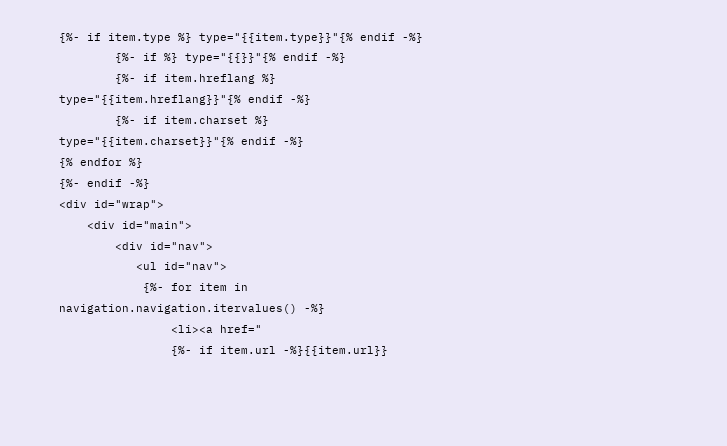{%- if item.type %} type="{{item.type}}"{% endif -%}
        {%- if %} type="{{}}"{% endif -%}
        {%- if item.hreflang %} type="{{item.hreflang}}"{% endif -%}
        {%- if item.charset %} type="{{item.charset}}"{% endif -%}
{% endfor %}
{%- endif -%}
<div id="wrap">
    <div id="main">
        <div id="nav">
           <ul id="nav">
            {%- for item in navigation.navigation.itervalues() -%}
                <li><a href="
                {%- if item.url -%}{{item.url}}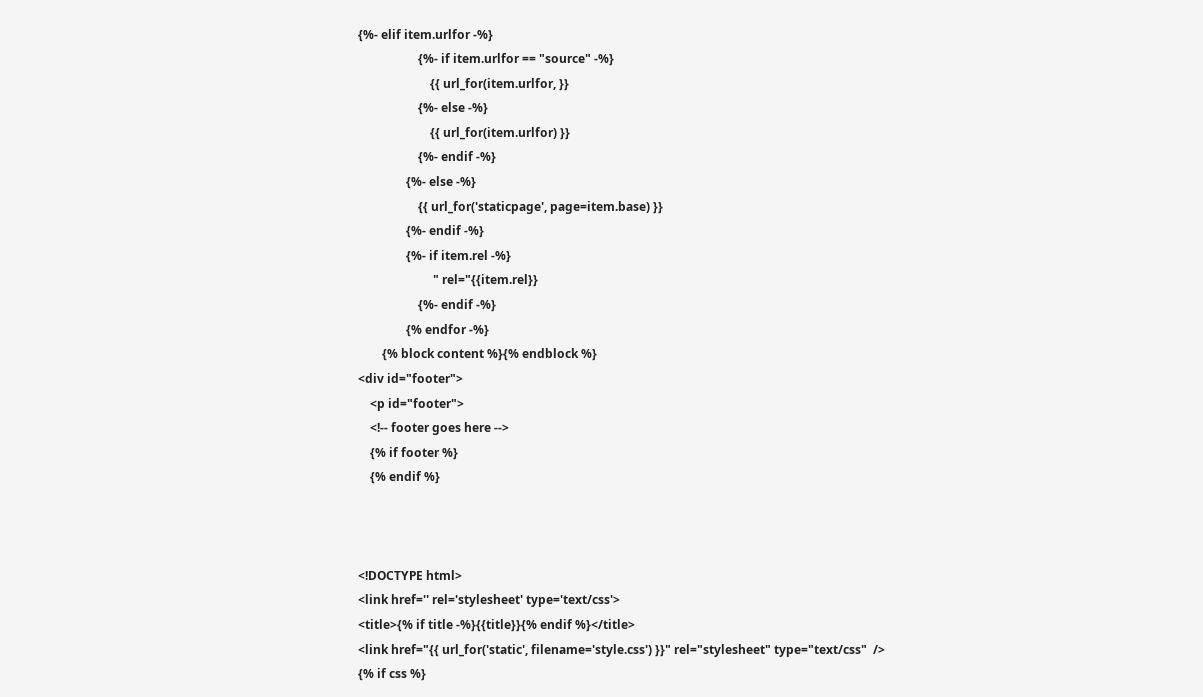{%- elif item.urlfor -%}
                    {%- if item.urlfor == "source" -%}
                        {{ url_for(item.urlfor, }}
                    {%- else -%}
                        {{ url_for(item.urlfor) }}
                    {%- endif -%}
                {%- else -%}
                    {{ url_for('staticpage', page=item.base) }}
                {%- endif -%}
                {%- if item.rel -%}
                         " rel="{{item.rel}}
                    {%- endif -%}
                {% endfor -%}
        {% block content %}{% endblock %}
<div id="footer">
    <p id="footer">
    <!-- footer goes here -->
    {% if footer %}
    {% endif %}



<!DOCTYPE html>
<link href='' rel='stylesheet' type='text/css'>
<title>{% if title -%}{{title}}{% endif %}</title>
<link href="{{ url_for('static', filename='style.css') }}" rel="stylesheet" type="text/css"  />
{% if css %}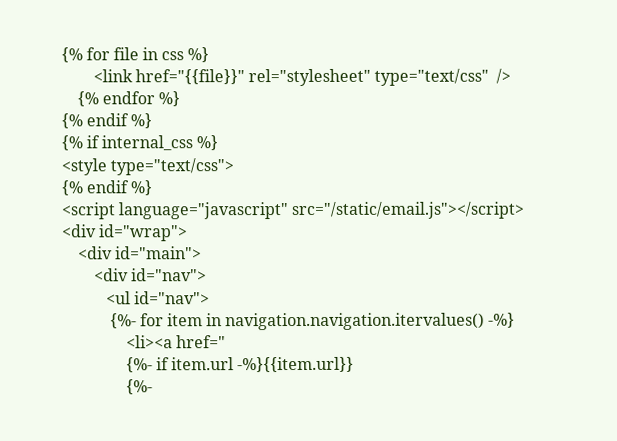{% for file in css %}
        <link href="{{file}}" rel="stylesheet" type="text/css"  />
    {% endfor %}
{% endif %}
{% if internal_css %}
<style type="text/css">
{% endif %}
<script language="javascript" src="/static/email.js"></script>
<div id="wrap">
    <div id="main">
        <div id="nav">
           <ul id="nav">
            {%- for item in navigation.navigation.itervalues() -%}
                <li><a href="
                {%- if item.url -%}{{item.url}}
                {%-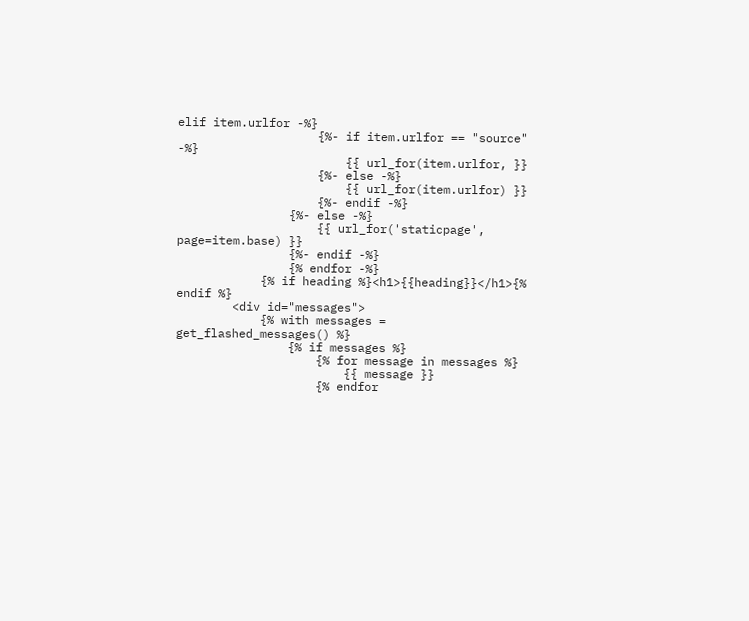elif item.urlfor -%}
                    {%- if item.urlfor == "source" -%}
                        {{ url_for(item.urlfor, }}
                    {%- else -%}
                        {{ url_for(item.urlfor) }}
                    {%- endif -%}
                {%- else -%}
                    {{ url_for('staticpage', page=item.base) }}
                {%- endif -%}
                {% endfor -%}
            {% if heading %}<h1>{{heading}}</h1>{% endif %}
        <div id="messages">
            {% with messages = get_flashed_messages() %}
                {% if messages %}
                    {% for message in messages %}
                        {{ message }}
                    {% endfor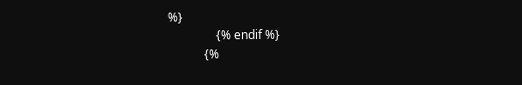%}
                {% endif %}
            {%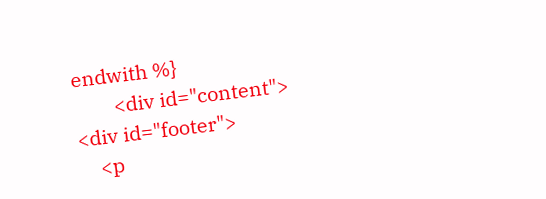endwith %}
        <div id="content">
<div id="footer">
    <p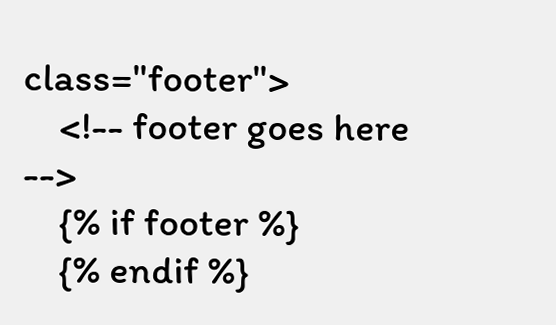class="footer">
    <!-- footer goes here -->
    {% if footer %}
    {% endif %}